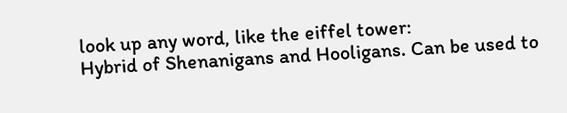look up any word, like the eiffel tower:
Hybrid of Shenanigans and Hooligans. Can be used to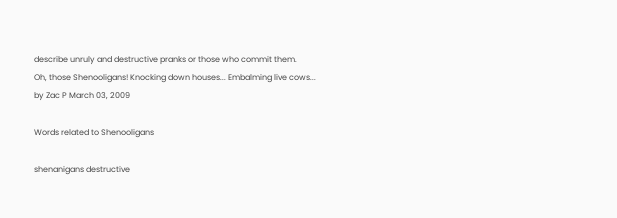describe unruly and destructive pranks or those who commit them.
Oh, those Shenooligans! Knocking down houses... Embalming live cows...
by Zac P March 03, 2009

Words related to Shenooligans

shenanigans destructive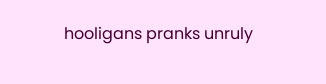hooligans pranks unruly